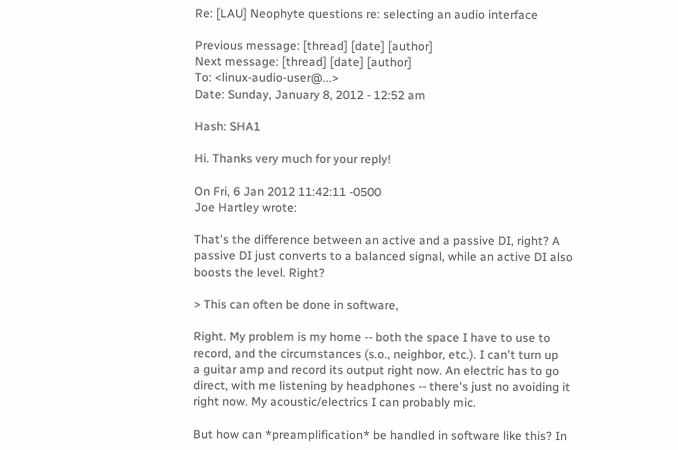Re: [LAU] Neophyte questions re: selecting an audio interface

Previous message: [thread] [date] [author]
Next message: [thread] [date] [author]
To: <linux-audio-user@...>
Date: Sunday, January 8, 2012 - 12:52 am

Hash: SHA1

Hi. Thanks very much for your reply!

On Fri, 6 Jan 2012 11:42:11 -0500
Joe Hartley wrote:

That's the difference between an active and a passive DI, right? A
passive DI just converts to a balanced signal, while an active DI also
boosts the level. Right?

> This can often be done in software,

Right. My problem is my home -- both the space I have to use to
record, and the circumstances (s.o., neighbor, etc.). I can't turn up
a guitar amp and record its output right now. An electric has to go
direct, with me listening by headphones -- there's just no avoiding it
right now. My acoustic/electrics I can probably mic.

But how can *preamplification* be handled in software like this? In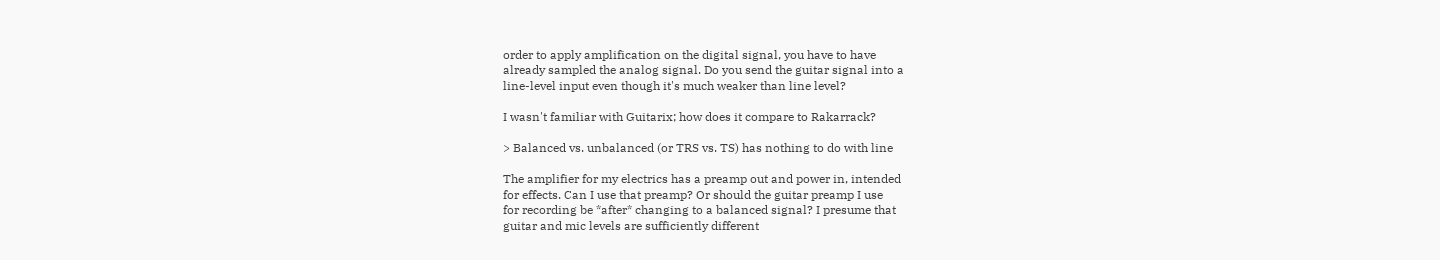order to apply amplification on the digital signal, you have to have
already sampled the analog signal. Do you send the guitar signal into a
line-level input even though it's much weaker than line level?

I wasn't familiar with Guitarix; how does it compare to Rakarrack?

> Balanced vs. unbalanced (or TRS vs. TS) has nothing to do with line

The amplifier for my electrics has a preamp out and power in, intended
for effects. Can I use that preamp? Or should the guitar preamp I use
for recording be *after* changing to a balanced signal? I presume that
guitar and mic levels are sufficiently different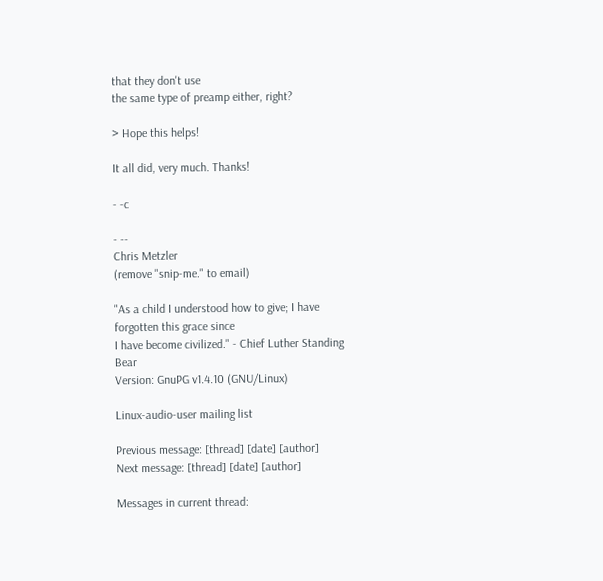that they don't use
the same type of preamp either, right?

> Hope this helps!

It all did, very much. Thanks!

- -c

- --
Chris Metzler
(remove "snip-me." to email)

"As a child I understood how to give; I have forgotten this grace since
I have become civilized." - Chief Luther Standing Bear
Version: GnuPG v1.4.10 (GNU/Linux)

Linux-audio-user mailing list

Previous message: [thread] [date] [author]
Next message: [thread] [date] [author]

Messages in current thread: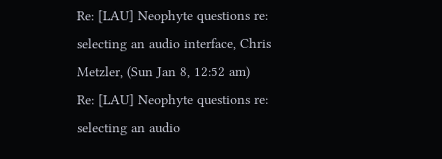Re: [LAU] Neophyte questions re: selecting an audio interface, Chris Metzler, (Sun Jan 8, 12:52 am)
Re: [LAU] Neophyte questions re: selecting an audio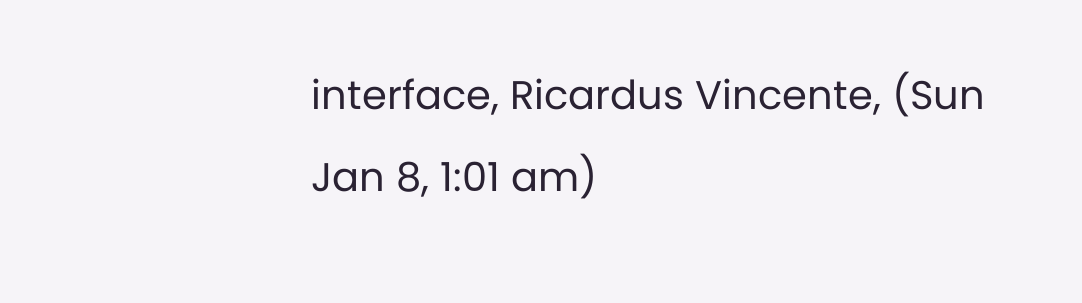interface, Ricardus Vincente, (Sun Jan 8, 1:01 am)